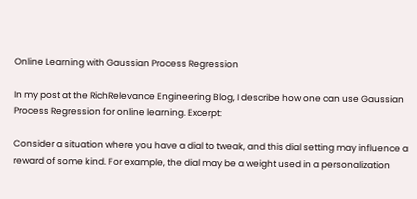Online Learning with Gaussian Process Regression

In my post at the RichRelevance Engineering Blog, I describe how one can use Gaussian Process Regression for online learning. Excerpt:

Consider a situation where you have a dial to tweak, and this dial setting may influence a reward of some kind. For example, the dial may be a weight used in a personalization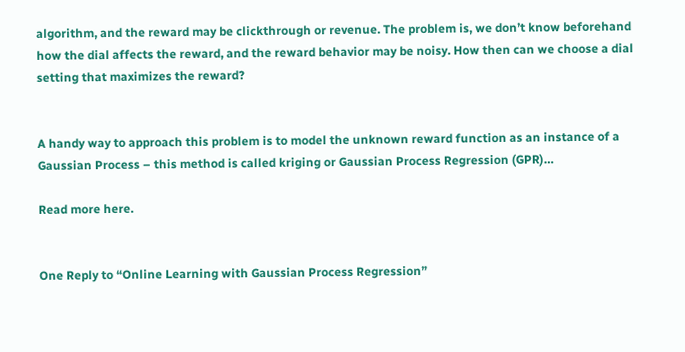algorithm, and the reward may be clickthrough or revenue. The problem is, we don’t know beforehand how the dial affects the reward, and the reward behavior may be noisy. How then can we choose a dial setting that maximizes the reward?


A handy way to approach this problem is to model the unknown reward function as an instance of a Gaussian Process – this method is called kriging or Gaussian Process Regression (GPR)…

Read more here.


One Reply to “Online Learning with Gaussian Process Regression”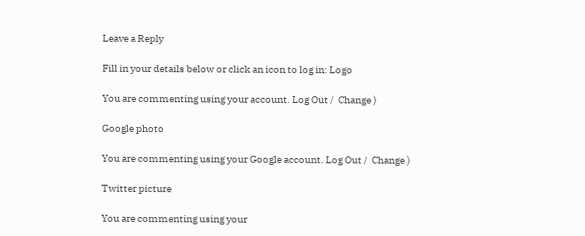Leave a Reply

Fill in your details below or click an icon to log in: Logo

You are commenting using your account. Log Out /  Change )

Google photo

You are commenting using your Google account. Log Out /  Change )

Twitter picture

You are commenting using your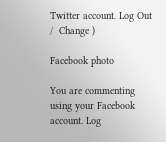Twitter account. Log Out /  Change )

Facebook photo

You are commenting using your Facebook account. Log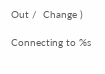Out /  Change )

Connecting to %s